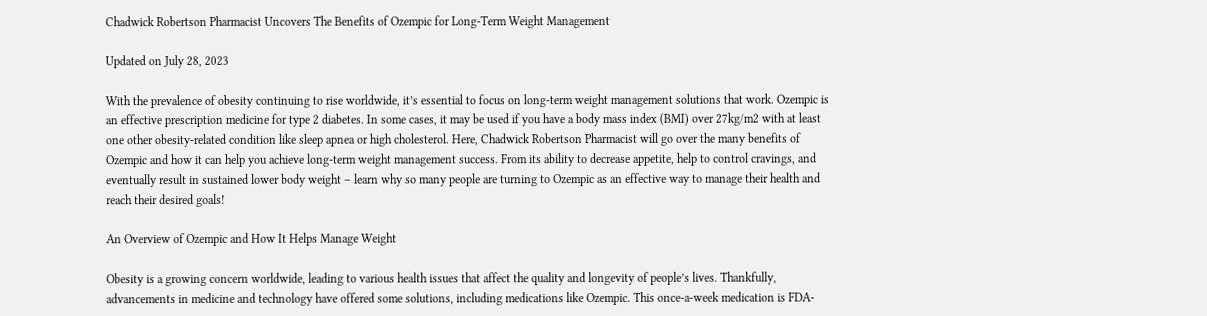Chadwick Robertson Pharmacist Uncovers The Benefits of Ozempic for Long-Term Weight Management

Updated on July 28, 2023

With the prevalence of obesity continuing to rise worldwide, it’s essential to focus on long-term weight management solutions that work. Ozempic is an effective prescription medicine for type 2 diabetes. In some cases, it may be used if you have a body mass index (BMI) over 27kg/m2 with at least one other obesity-related condition like sleep apnea or high cholesterol. Here, Chadwick Robertson Pharmacist will go over the many benefits of Ozempic and how it can help you achieve long-term weight management success. From its ability to decrease appetite, help to control cravings, and eventually result in sustained lower body weight – learn why so many people are turning to Ozempic as an effective way to manage their health and reach their desired goals!

An Overview of Ozempic and How It Helps Manage Weight

Obesity is a growing concern worldwide, leading to various health issues that affect the quality and longevity of people’s lives. Thankfully, advancements in medicine and technology have offered some solutions, including medications like Ozempic. This once-a-week medication is FDA-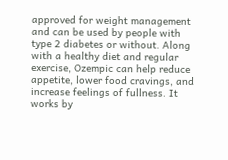approved for weight management and can be used by people with type 2 diabetes or without. Along with a healthy diet and regular exercise, Ozempic can help reduce appetite, lower food cravings, and increase feelings of fullness. It works by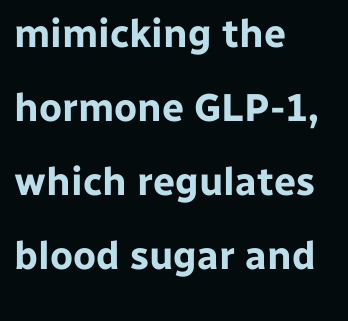mimicking the hormone GLP-1, which regulates blood sugar and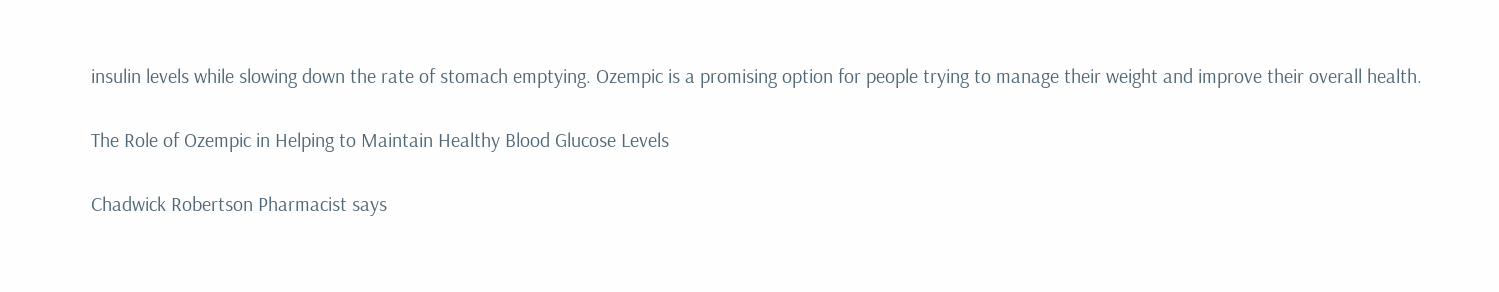insulin levels while slowing down the rate of stomach emptying. Ozempic is a promising option for people trying to manage their weight and improve their overall health.

The Role of Ozempic in Helping to Maintain Healthy Blood Glucose Levels

Chadwick Robertson Pharmacist says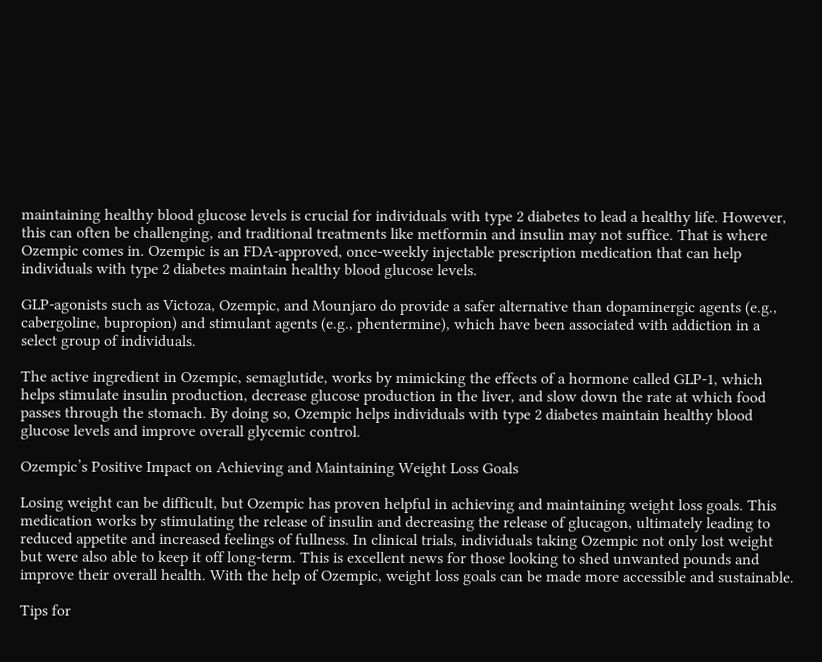maintaining healthy blood glucose levels is crucial for individuals with type 2 diabetes to lead a healthy life. However, this can often be challenging, and traditional treatments like metformin and insulin may not suffice. That is where Ozempic comes in. Ozempic is an FDA-approved, once-weekly injectable prescription medication that can help individuals with type 2 diabetes maintain healthy blood glucose levels.

GLP-agonists such as Victoza, Ozempic, and Mounjaro do provide a safer alternative than dopaminergic agents (e.g., cabergoline, bupropion) and stimulant agents (e.g., phentermine), which have been associated with addiction in a select group of individuals.

The active ingredient in Ozempic, semaglutide, works by mimicking the effects of a hormone called GLP-1, which helps stimulate insulin production, decrease glucose production in the liver, and slow down the rate at which food passes through the stomach. By doing so, Ozempic helps individuals with type 2 diabetes maintain healthy blood glucose levels and improve overall glycemic control.

Ozempic’s Positive Impact on Achieving and Maintaining Weight Loss Goals

Losing weight can be difficult, but Ozempic has proven helpful in achieving and maintaining weight loss goals. This medication works by stimulating the release of insulin and decreasing the release of glucagon, ultimately leading to reduced appetite and increased feelings of fullness. In clinical trials, individuals taking Ozempic not only lost weight but were also able to keep it off long-term. This is excellent news for those looking to shed unwanted pounds and improve their overall health. With the help of Ozempic, weight loss goals can be made more accessible and sustainable.

Tips for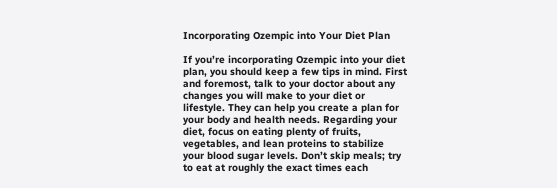Incorporating Ozempic into Your Diet Plan

If you’re incorporating Ozempic into your diet plan, you should keep a few tips in mind. First and foremost, talk to your doctor about any changes you will make to your diet or lifestyle. They can help you create a plan for your body and health needs. Regarding your diet, focus on eating plenty of fruits, vegetables, and lean proteins to stabilize your blood sugar levels. Don’t skip meals; try to eat at roughly the exact times each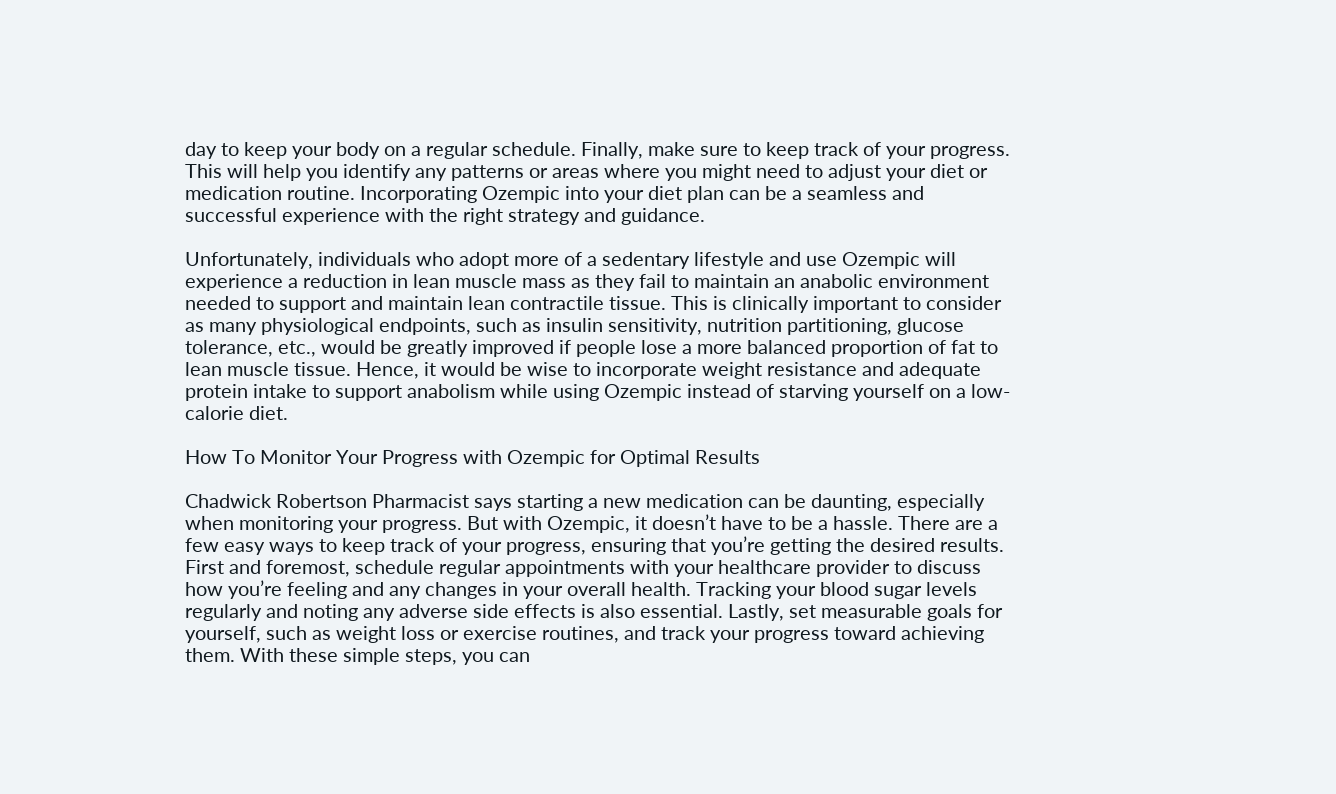day to keep your body on a regular schedule. Finally, make sure to keep track of your progress. This will help you identify any patterns or areas where you might need to adjust your diet or medication routine. Incorporating Ozempic into your diet plan can be a seamless and successful experience with the right strategy and guidance.

Unfortunately, individuals who adopt more of a sedentary lifestyle and use Ozempic will experience a reduction in lean muscle mass as they fail to maintain an anabolic environment needed to support and maintain lean contractile tissue. This is clinically important to consider as many physiological endpoints, such as insulin sensitivity, nutrition partitioning, glucose tolerance, etc., would be greatly improved if people lose a more balanced proportion of fat to lean muscle tissue. Hence, it would be wise to incorporate weight resistance and adequate protein intake to support anabolism while using Ozempic instead of starving yourself on a low-calorie diet.

How To Monitor Your Progress with Ozempic for Optimal Results

Chadwick Robertson Pharmacist says starting a new medication can be daunting, especially when monitoring your progress. But with Ozempic, it doesn’t have to be a hassle. There are a few easy ways to keep track of your progress, ensuring that you’re getting the desired results. First and foremost, schedule regular appointments with your healthcare provider to discuss how you’re feeling and any changes in your overall health. Tracking your blood sugar levels regularly and noting any adverse side effects is also essential. Lastly, set measurable goals for yourself, such as weight loss or exercise routines, and track your progress toward achieving them. With these simple steps, you can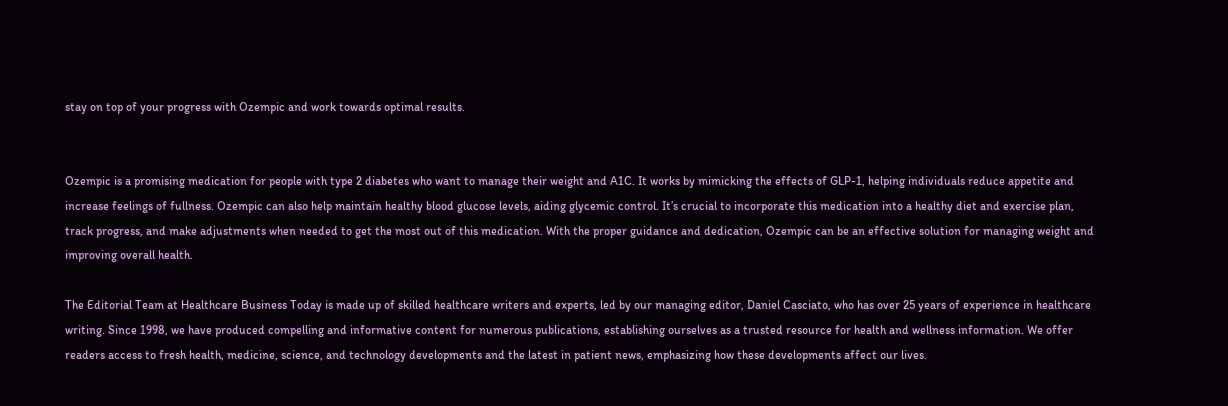stay on top of your progress with Ozempic and work towards optimal results.


Ozempic is a promising medication for people with type 2 diabetes who want to manage their weight and A1C. It works by mimicking the effects of GLP-1, helping individuals reduce appetite and increase feelings of fullness. Ozempic can also help maintain healthy blood glucose levels, aiding glycemic control. It’s crucial to incorporate this medication into a healthy diet and exercise plan, track progress, and make adjustments when needed to get the most out of this medication. With the proper guidance and dedication, Ozempic can be an effective solution for managing weight and improving overall health.

The Editorial Team at Healthcare Business Today is made up of skilled healthcare writers and experts, led by our managing editor, Daniel Casciato, who has over 25 years of experience in healthcare writing. Since 1998, we have produced compelling and informative content for numerous publications, establishing ourselves as a trusted resource for health and wellness information. We offer readers access to fresh health, medicine, science, and technology developments and the latest in patient news, emphasizing how these developments affect our lives.